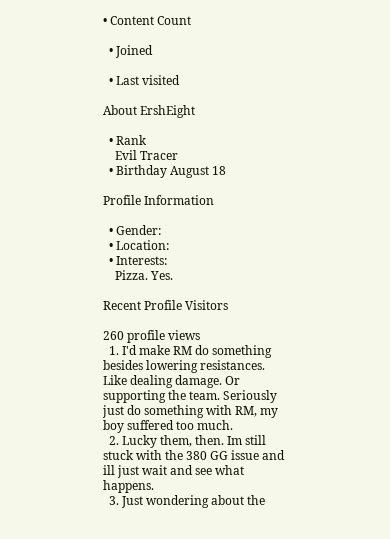• Content Count

  • Joined

  • Last visited

About ErshEight

  • Rank
    Evil Tracer
  • Birthday August 18

Profile Information

  • Gender:
  • Location:
  • Interests:
    Pizza. Yes.

Recent Profile Visitors

260 profile views
  1. I'd make RM do something besides lowering resistances. Like dealing damage. Or supporting the team. Seriously just do something with RM, my boy suffered too much.
  2. Lucky them, then. Im still stuck with the 380 GG issue and ill just wait and see what happens.
  3. Just wondering about the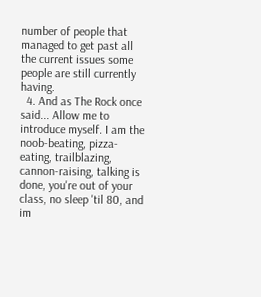number of people that managed to get past all the current issues some people are still currently having.
  4. And as The Rock once said... Allow me to introduce myself. I am the noob-beating, pizza-eating, trailblazing, cannon-raising, talking is done, you're out of your class, no sleep 'til 80, and im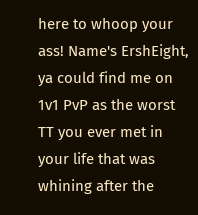here to whoop your ass! Name's ErshEight, ya could find me on 1v1 PvP as the worst TT you ever met in your life that was whining after the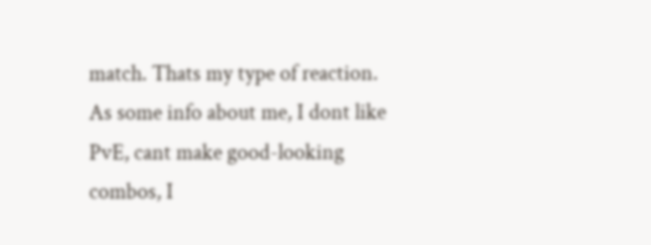match. Thats my type of reaction. As some info about me, I dont like PvE, cant make good-looking combos, I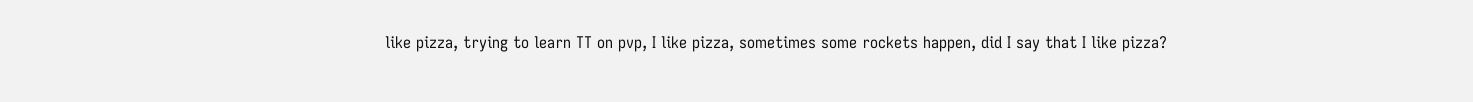like pizza, trying to learn TT on pvp, I like pizza, sometimes some rockets happen, did I say that I like pizza?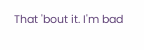That 'bout it. I'm bad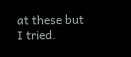at these but I tried.